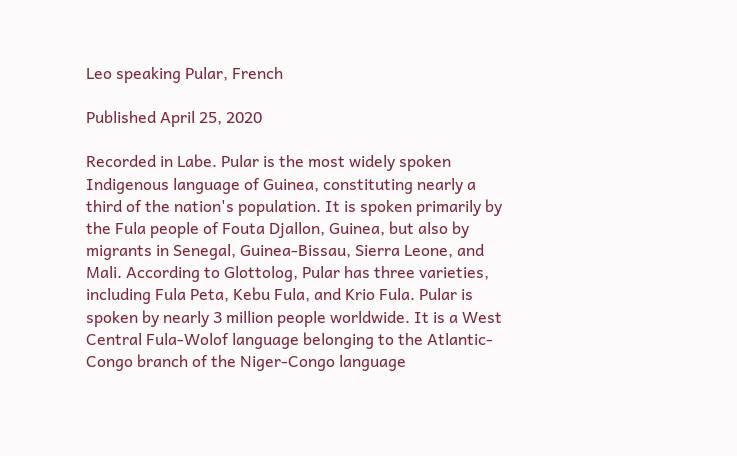Leo speaking Pular, French

Published April 25, 2020

Recorded in Labe. Pular is the most widely spoken Indigenous language of Guinea, constituting nearly a third of the nation's population. It is spoken primarily by the Fula people of Fouta Djallon, Guinea, but also by migrants in Senegal, Guinea-Bissau, Sierra Leone, and Mali. According to Glottolog, Pular has three varieties, including Fula Peta, Kebu Fula, and Krio Fula. Pular is spoken by nearly 3 million people worldwide. It is a West Central Fula-Wolof language belonging to the Atlantic-Congo branch of the Niger-Congo language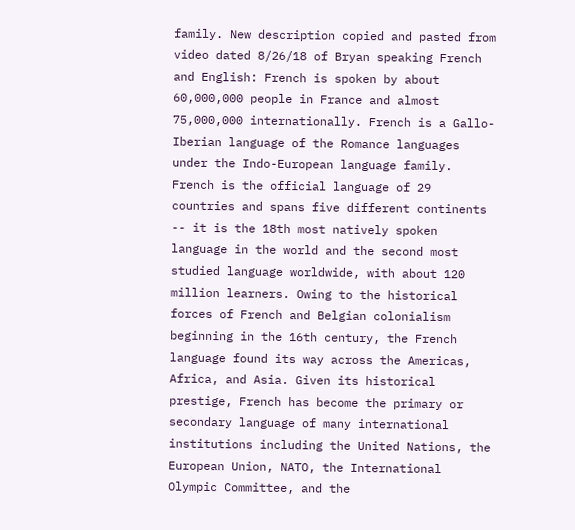family. New description copied and pasted from video dated 8/26/18 of Bryan speaking French and English: French is spoken by about 60,000,000 people in France and almost 75,000,000 internationally. French is a Gallo-Iberian language of the Romance languages under the Indo-European language family. French is the official language of 29 countries and spans five different continents -- it is the 18th most natively spoken language in the world and the second most studied language worldwide, with about 120 million learners. Owing to the historical forces of French and Belgian colonialism beginning in the 16th century, the French language found its way across the Americas, Africa, and Asia. Given its historical prestige, French has become the primary or secondary language of many international institutions including the United Nations, the European Union, NATO, the International Olympic Committee, and the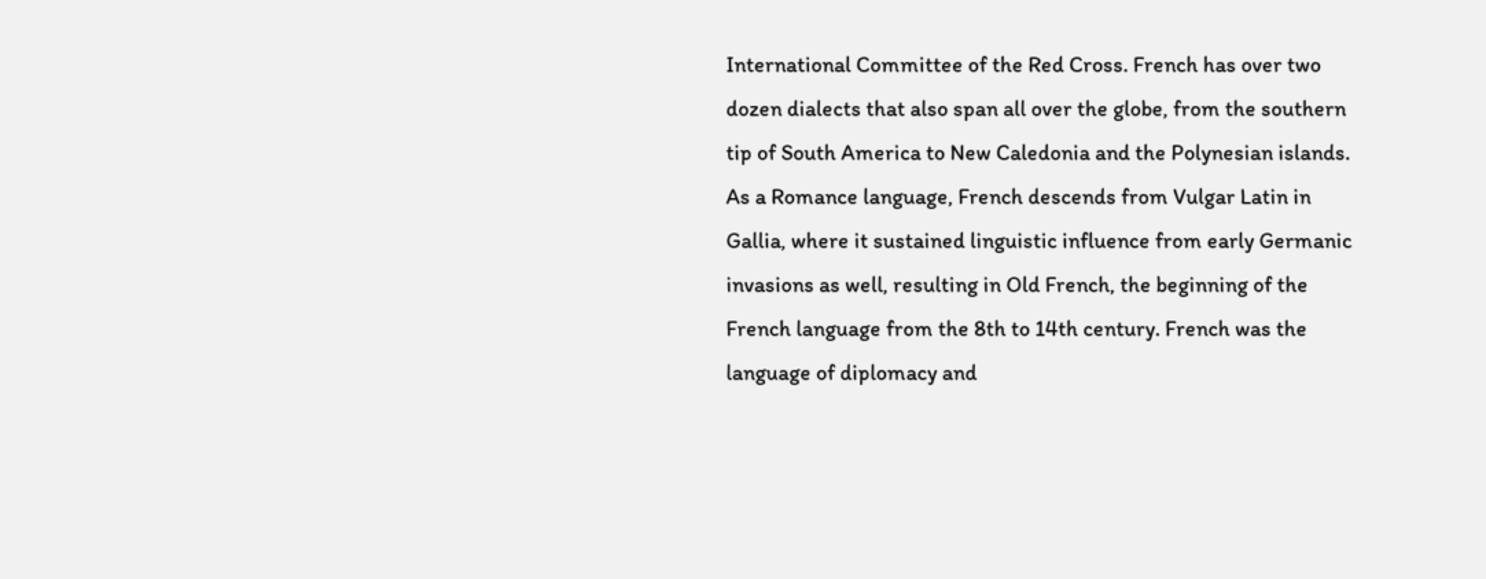International Committee of the Red Cross. French has over two dozen dialects that also span all over the globe, from the southern tip of South America to New Caledonia and the Polynesian islands. As a Romance language, French descends from Vulgar Latin in Gallia, where it sustained linguistic influence from early Germanic invasions as well, resulting in Old French, the beginning of the French language from the 8th to 14th century. French was the language of diplomacy and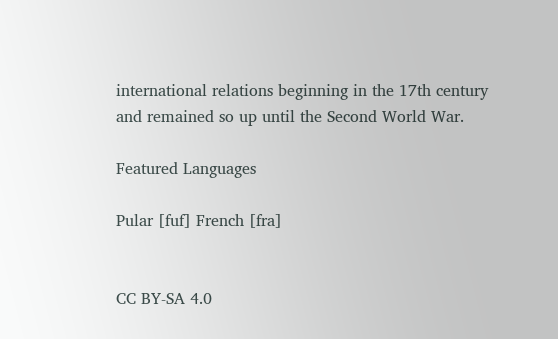international relations beginning in the 17th century and remained so up until the Second World War.

Featured Languages

Pular [fuf] French [fra]


CC BY-SA 4.0